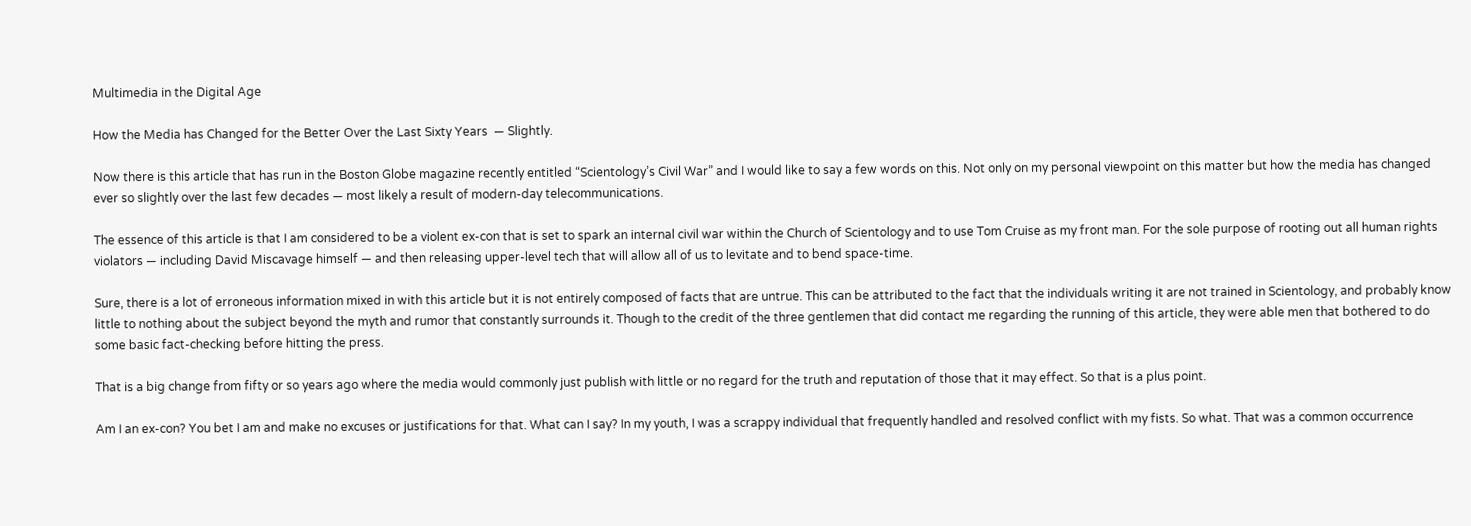Multimedia in the Digital Age

How the Media has Changed for the Better Over the Last Sixty Years  — Slightly.

Now there is this article that has run in the Boston Globe magazine recently entitled “Scientology’s Civil War” and I would like to say a few words on this. Not only on my personal viewpoint on this matter but how the media has changed ever so slightly over the last few decades — most likely a result of modern-day telecommunications.

The essence of this article is that I am considered to be a violent ex-con that is set to spark an internal civil war within the Church of Scientology and to use Tom Cruise as my front man. For the sole purpose of rooting out all human rights violators — including David Miscavage himself — and then releasing upper-level tech that will allow all of us to levitate and to bend space-time.

Sure, there is a lot of erroneous information mixed in with this article but it is not entirely composed of facts that are untrue. This can be attributed to the fact that the individuals writing it are not trained in Scientology, and probably know little to nothing about the subject beyond the myth and rumor that constantly surrounds it. Though to the credit of the three gentlemen that did contact me regarding the running of this article, they were able men that bothered to do some basic fact-checking before hitting the press.

That is a big change from fifty or so years ago where the media would commonly just publish with little or no regard for the truth and reputation of those that it may effect. So that is a plus point.

Am I an ex-con? You bet I am and make no excuses or justifications for that. What can I say? In my youth, I was a scrappy individual that frequently handled and resolved conflict with my fists. So what. That was a common occurrence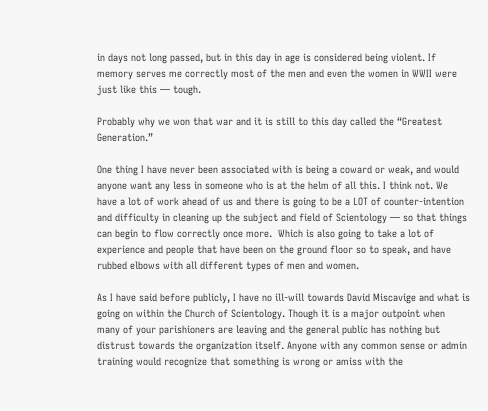in days not long passed, but in this day in age is considered being violent. If memory serves me correctly most of the men and even the women in WWII were just like this — tough.

Probably why we won that war and it is still to this day called the “Greatest Generation.”

One thing I have never been associated with is being a coward or weak, and would anyone want any less in someone who is at the helm of all this. I think not. We have a lot of work ahead of us and there is going to be a LOT of counter-intention and difficulty in cleaning up the subject and field of Scientology — so that things can begin to flow correctly once more.  Which is also going to take a lot of experience and people that have been on the ground floor so to speak, and have rubbed elbows with all different types of men and women.

As I have said before publicly, I have no ill-will towards David Miscavige and what is going on within the Church of Scientology. Though it is a major outpoint when many of your parishioners are leaving and the general public has nothing but distrust towards the organization itself. Anyone with any common sense or admin training would recognize that something is wrong or amiss with the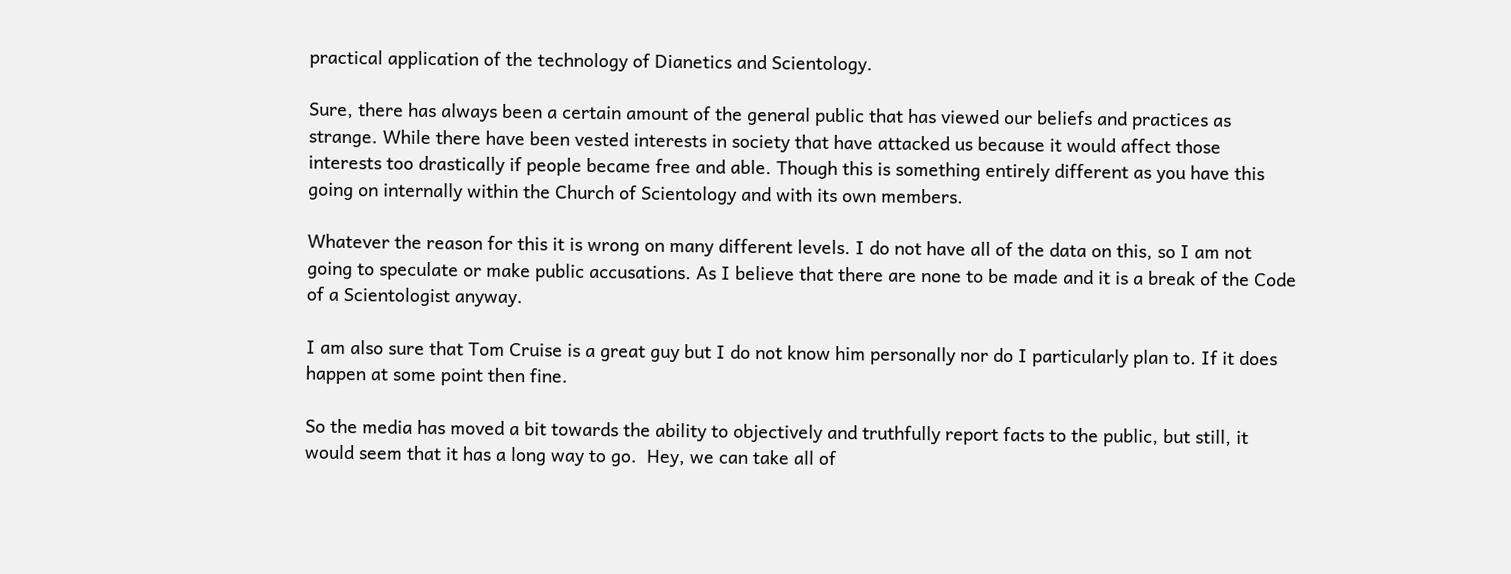practical application of the technology of Dianetics and Scientology.

Sure, there has always been a certain amount of the general public that has viewed our beliefs and practices as strange. While there have been vested interests in society that have attacked us because it would affect those interests too drastically if people became free and able. Though this is something entirely different as you have this going on internally within the Church of Scientology and with its own members.

Whatever the reason for this it is wrong on many different levels. I do not have all of the data on this, so I am not going to speculate or make public accusations. As I believe that there are none to be made and it is a break of the Code of a Scientologist anyway.

I am also sure that Tom Cruise is a great guy but I do not know him personally nor do I particularly plan to. If it does happen at some point then fine.

So the media has moved a bit towards the ability to objectively and truthfully report facts to the public, but still, it would seem that it has a long way to go.  Hey, we can take all of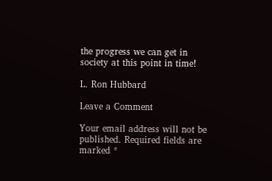the progress we can get in society at this point in time!

L. Ron Hubbard

Leave a Comment

Your email address will not be published. Required fields are marked *